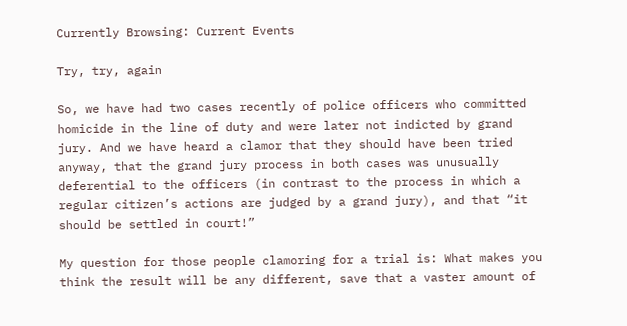Currently Browsing: Current Events

Try, try, again

So, we have had two cases recently of police officers who committed homicide in the line of duty and were later not indicted by grand jury. And we have heard a clamor that they should have been tried anyway, that the grand jury process in both cases was unusually deferential to the officers (in contrast to the process in which a regular citizen’s actions are judged by a grand jury), and that “it should be settled in court!”

My question for those people clamoring for a trial is: What makes you think the result will be any different, save that a vaster amount of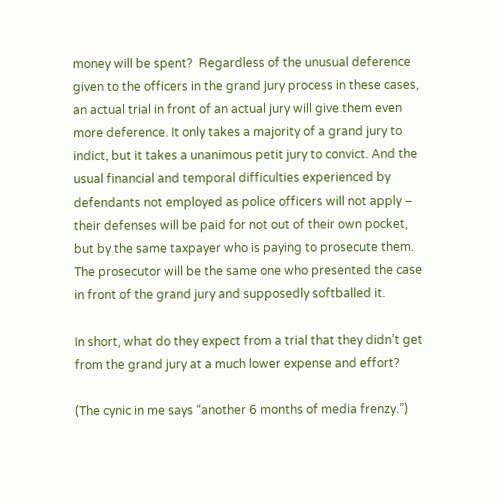money will be spent?  Regardless of the unusual deference given to the officers in the grand jury process in these cases, an actual trial in front of an actual jury will give them even more deference. It only takes a majority of a grand jury to indict, but it takes a unanimous petit jury to convict. And the usual financial and temporal difficulties experienced by  defendants not employed as police officers will not apply – their defenses will be paid for not out of their own pocket, but by the same taxpayer who is paying to prosecute them. The prosecutor will be the same one who presented the case in front of the grand jury and supposedly softballed it.

In short, what do they expect from a trial that they didn’t get from the grand jury at a much lower expense and effort?

(The cynic in me says “another 6 months of media frenzy.”)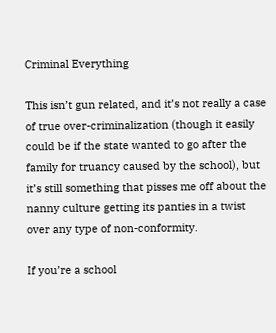Criminal Everything

This isn’t gun related, and it’s not really a case of true over-criminalization (though it easily could be if the state wanted to go after the family for truancy caused by the school), but it’s still something that pisses me off about the nanny culture getting its panties in a twist over any type of non-conformity.

If you’re a school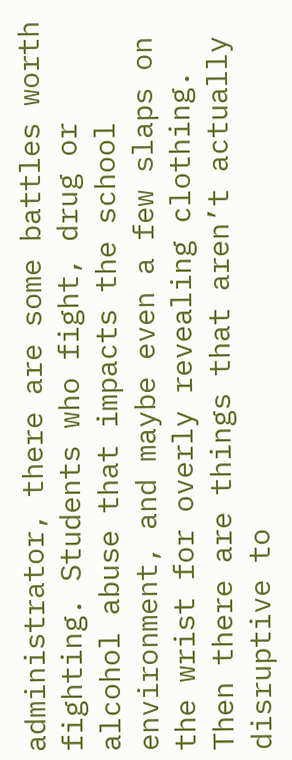administrator, there are some battles worth fighting. Students who fight, drug or alcohol abuse that impacts the school environment, and maybe even a few slaps on the wrist for overly revealing clothing. Then there are things that aren’t actually disruptive to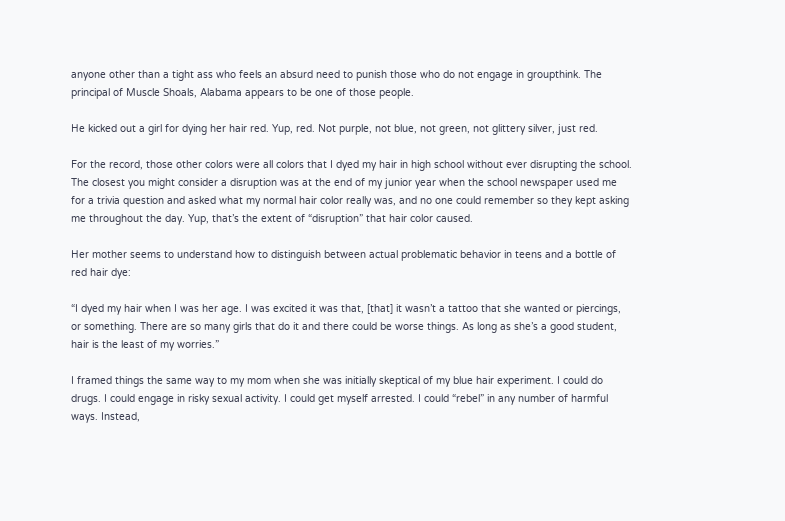anyone other than a tight ass who feels an absurd need to punish those who do not engage in groupthink. The principal of Muscle Shoals, Alabama appears to be one of those people.

He kicked out a girl for dying her hair red. Yup, red. Not purple, not blue, not green, not glittery silver, just red.

For the record, those other colors were all colors that I dyed my hair in high school without ever disrupting the school. The closest you might consider a disruption was at the end of my junior year when the school newspaper used me for a trivia question and asked what my normal hair color really was, and no one could remember so they kept asking me throughout the day. Yup, that’s the extent of “disruption” that hair color caused.

Her mother seems to understand how to distinguish between actual problematic behavior in teens and a bottle of red hair dye:

“I dyed my hair when I was her age. I was excited it was that, [that] it wasn’t a tattoo that she wanted or piercings, or something. There are so many girls that do it and there could be worse things. As long as she’s a good student, hair is the least of my worries.”

I framed things the same way to my mom when she was initially skeptical of my blue hair experiment. I could do drugs. I could engage in risky sexual activity. I could get myself arrested. I could “rebel” in any number of harmful ways. Instead,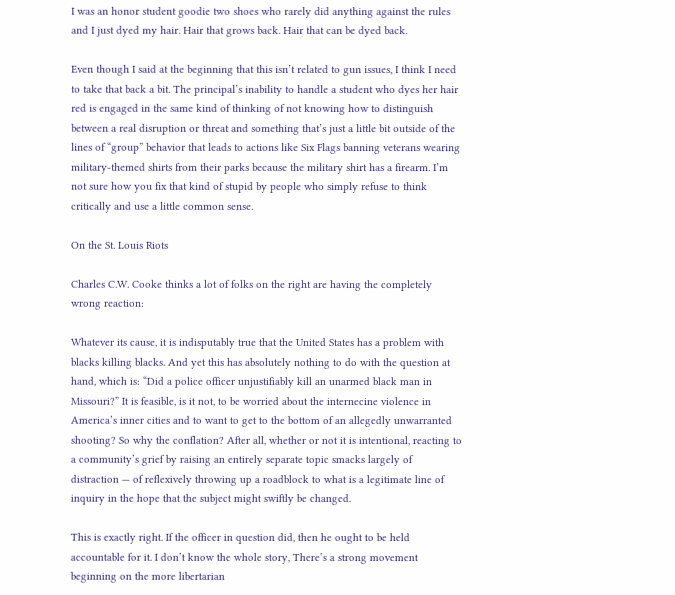I was an honor student goodie two shoes who rarely did anything against the rules and I just dyed my hair. Hair that grows back. Hair that can be dyed back.

Even though I said at the beginning that this isn’t related to gun issues, I think I need to take that back a bit. The principal’s inability to handle a student who dyes her hair red is engaged in the same kind of thinking of not knowing how to distinguish between a real disruption or threat and something that’s just a little bit outside of the lines of “group” behavior that leads to actions like Six Flags banning veterans wearing military-themed shirts from their parks because the military shirt has a firearm. I’m not sure how you fix that kind of stupid by people who simply refuse to think critically and use a little common sense.

On the St. Louis Riots

Charles C.W. Cooke thinks a lot of folks on the right are having the completely wrong reaction:

Whatever its cause, it is indisputably true that the United States has a problem with blacks killing blacks. And yet this has absolutely nothing to do with the question at hand, which is: “Did a police officer unjustifiably kill an unarmed black man in Missouri?” It is feasible, is it not, to be worried about the internecine violence in America’s inner cities and to want to get to the bottom of an allegedly unwarranted shooting? So why the conflation? After all, whether or not it is intentional, reacting to a community’s grief by raising an entirely separate topic smacks largely of distraction — of reflexively throwing up a roadblock to what is a legitimate line of inquiry in the hope that the subject might swiftly be changed.

This is exactly right. If the officer in question did, then he ought to be held accountable for it. I don’t know the whole story, There’s a strong movement beginning on the more libertarian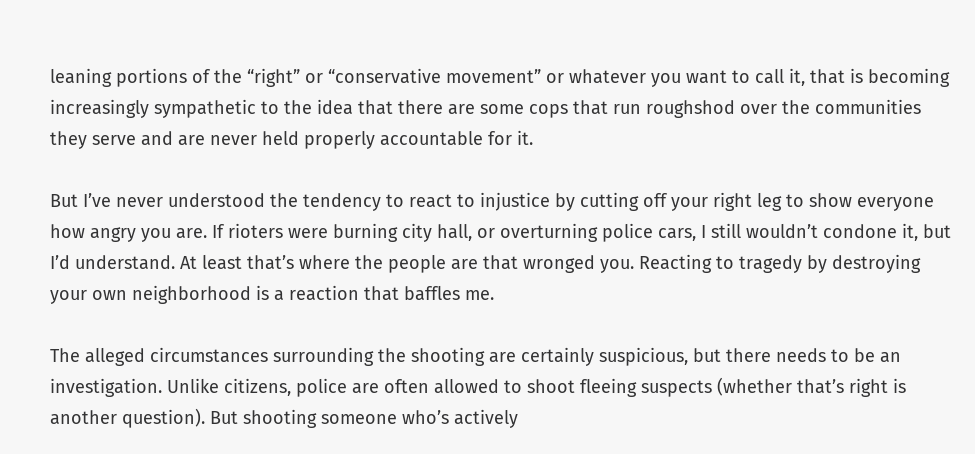leaning portions of the “right” or “conservative movement” or whatever you want to call it, that is becoming increasingly sympathetic to the idea that there are some cops that run roughshod over the communities they serve and are never held properly accountable for it.

But I’ve never understood the tendency to react to injustice by cutting off your right leg to show everyone how angry you are. If rioters were burning city hall, or overturning police cars, I still wouldn’t condone it, but I’d understand. At least that’s where the people are that wronged you. Reacting to tragedy by destroying your own neighborhood is a reaction that baffles me.

The alleged circumstances surrounding the shooting are certainly suspicious, but there needs to be an investigation. Unlike citizens, police are often allowed to shoot fleeing suspects (whether that’s right is another question). But shooting someone who’s actively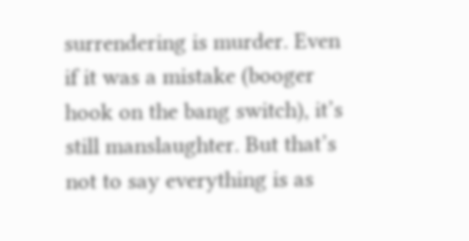surrendering is murder. Even if it was a mistake (booger hook on the bang switch), it’s still manslaughter. But that’s not to say everything is as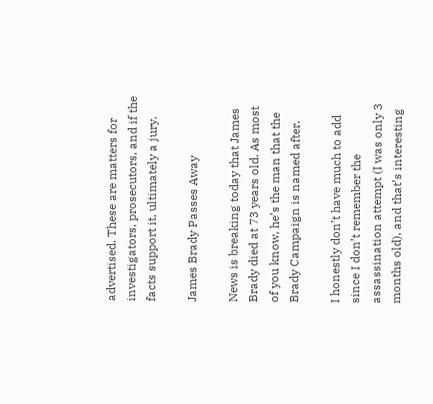advertised. These are matters for investigators, prosecutors, and if the facts support it, ultimately a jury.

James Brady Passes Away

News is breaking today that James Brady died at 73 years old. As most of you know, he’s the man that the Brady Campaign is named after.

I honestly don’t have much to add since I don’t remember the assassination attempt (I was only 3 months old), and that’s interesting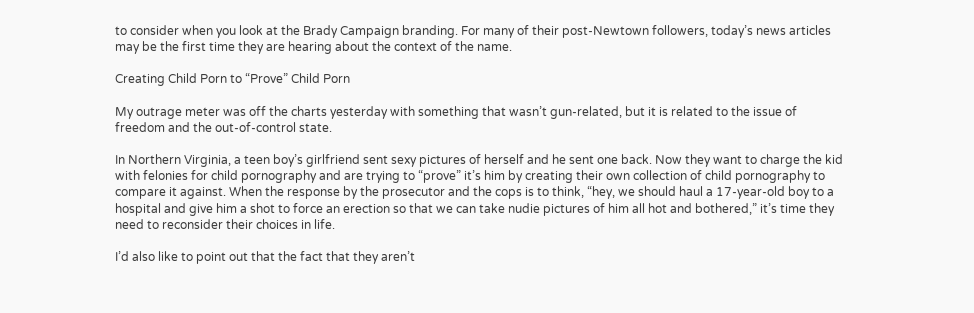to consider when you look at the Brady Campaign branding. For many of their post-Newtown followers, today’s news articles may be the first time they are hearing about the context of the name.

Creating Child Porn to “Prove” Child Porn

My outrage meter was off the charts yesterday with something that wasn’t gun-related, but it is related to the issue of freedom and the out-of-control state.

In Northern Virginia, a teen boy’s girlfriend sent sexy pictures of herself and he sent one back. Now they want to charge the kid with felonies for child pornography and are trying to “prove” it’s him by creating their own collection of child pornography to compare it against. When the response by the prosecutor and the cops is to think, “hey, we should haul a 17-year-old boy to a hospital and give him a shot to force an erection so that we can take nudie pictures of him all hot and bothered,” it’s time they need to reconsider their choices in life.

I’d also like to point out that the fact that they aren’t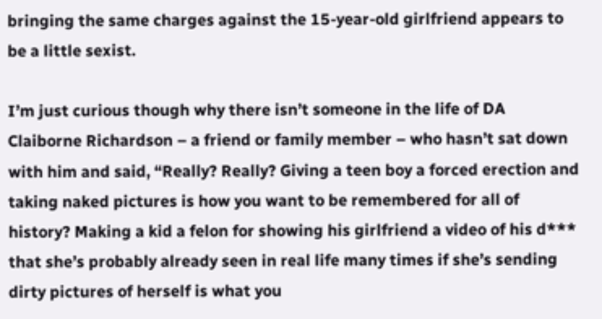bringing the same charges against the 15-year-old girlfriend appears to be a little sexist.

I’m just curious though why there isn’t someone in the life of DA Claiborne Richardson – a friend or family member – who hasn’t sat down with him and said, “Really? Really? Giving a teen boy a forced erection and taking naked pictures is how you want to be remembered for all of history? Making a kid a felon for showing his girlfriend a video of his d*** that she’s probably already seen in real life many times if she’s sending dirty pictures of herself is what you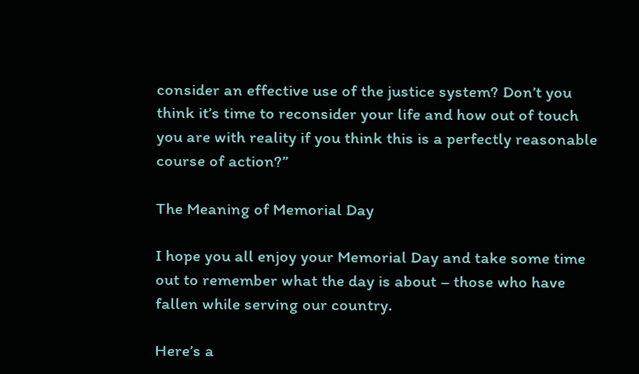consider an effective use of the justice system? Don’t you think it’s time to reconsider your life and how out of touch you are with reality if you think this is a perfectly reasonable course of action?”

The Meaning of Memorial Day

I hope you all enjoy your Memorial Day and take some time out to remember what the day is about – those who have fallen while serving our country.

Here’s a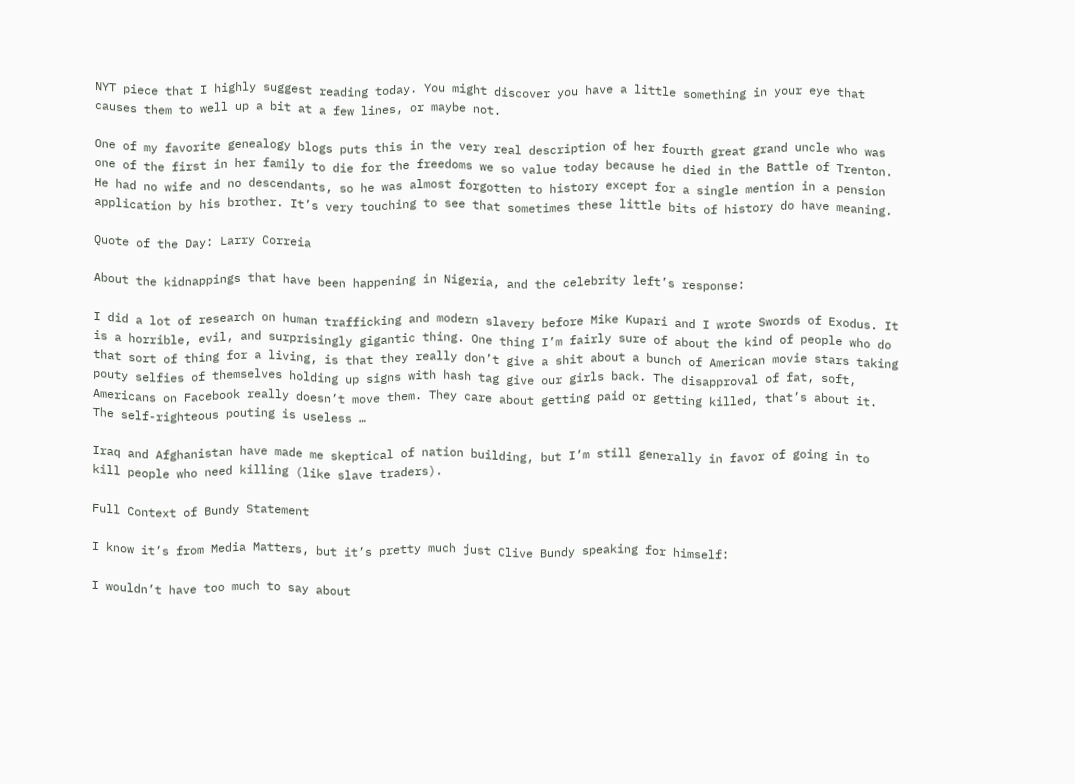NYT piece that I highly suggest reading today. You might discover you have a little something in your eye that causes them to well up a bit at a few lines, or maybe not.

One of my favorite genealogy blogs puts this in the very real description of her fourth great grand uncle who was one of the first in her family to die for the freedoms we so value today because he died in the Battle of Trenton. He had no wife and no descendants, so he was almost forgotten to history except for a single mention in a pension application by his brother. It’s very touching to see that sometimes these little bits of history do have meaning.

Quote of the Day: Larry Correia

About the kidnappings that have been happening in Nigeria, and the celebrity left’s response:

I did a lot of research on human trafficking and modern slavery before Mike Kupari and I wrote Swords of Exodus. It is a horrible, evil, and surprisingly gigantic thing. One thing I’m fairly sure of about the kind of people who do that sort of thing for a living, is that they really don’t give a shit about a bunch of American movie stars taking pouty selfies of themselves holding up signs with hash tag give our girls back. The disapproval of fat, soft, Americans on Facebook really doesn’t move them. They care about getting paid or getting killed, that’s about it. The self-righteous pouting is useless …

Iraq and Afghanistan have made me skeptical of nation building, but I’m still generally in favor of going in to kill people who need killing (like slave traders).

Full Context of Bundy Statement

I know it’s from Media Matters, but it’s pretty much just Clive Bundy speaking for himself:

I wouldn’t have too much to say about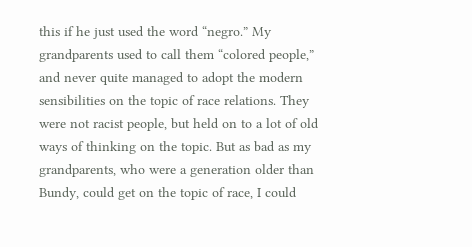this if he just used the word “negro.” My grandparents used to call them “colored people,” and never quite managed to adopt the modern sensibilities on the topic of race relations. They were not racist people, but held on to a lot of old ways of thinking on the topic. But as bad as my grandparents, who were a generation older than Bundy, could get on the topic of race, I could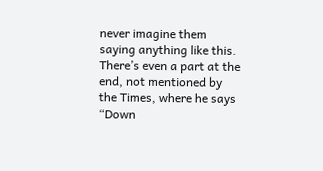never imagine them saying anything like this. There’s even a part at the end, not mentioned by the Times, where he says “Down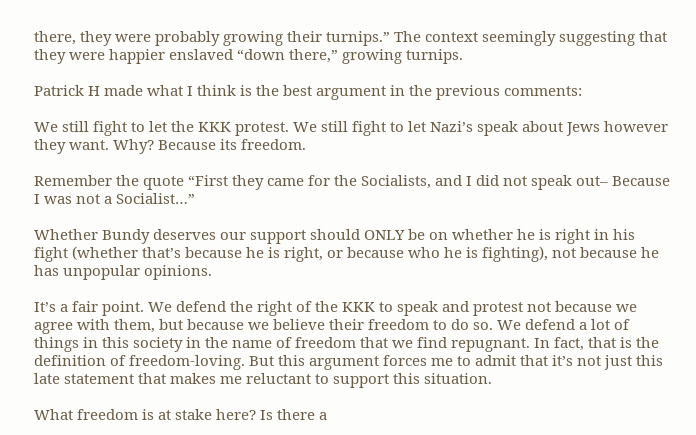there, they were probably growing their turnips.” The context seemingly suggesting that they were happier enslaved “down there,” growing turnips.

Patrick H made what I think is the best argument in the previous comments:

We still fight to let the KKK protest. We still fight to let Nazi’s speak about Jews however they want. Why? Because its freedom.

Remember the quote “First they came for the Socialists, and I did not speak out– Because I was not a Socialist…”

Whether Bundy deserves our support should ONLY be on whether he is right in his fight (whether that’s because he is right, or because who he is fighting), not because he has unpopular opinions.

It’s a fair point. We defend the right of the KKK to speak and protest not because we agree with them, but because we believe their freedom to do so. We defend a lot of things in this society in the name of freedom that we find repugnant. In fact, that is the definition of freedom-loving. But this argument forces me to admit that it’s not just this late statement that makes me reluctant to support this situation.

What freedom is at stake here? Is there a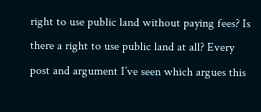right to use public land without paying fees? Is there a right to use public land at all? Every post and argument I’ve seen which argues this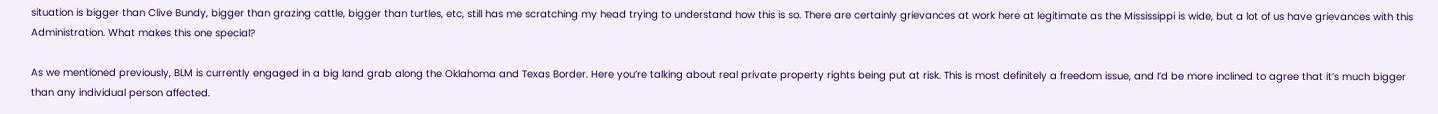situation is bigger than Clive Bundy, bigger than grazing cattle, bigger than turtles, etc, still has me scratching my head trying to understand how this is so. There are certainly grievances at work here at legitimate as the Mississippi is wide, but a lot of us have grievances with this Administration. What makes this one special?

As we mentioned previously, BLM is currently engaged in a big land grab along the Oklahoma and Texas Border. Here you’re talking about real private property rights being put at risk. This is most definitely a freedom issue, and I’d be more inclined to agree that it’s much bigger than any individual person affected.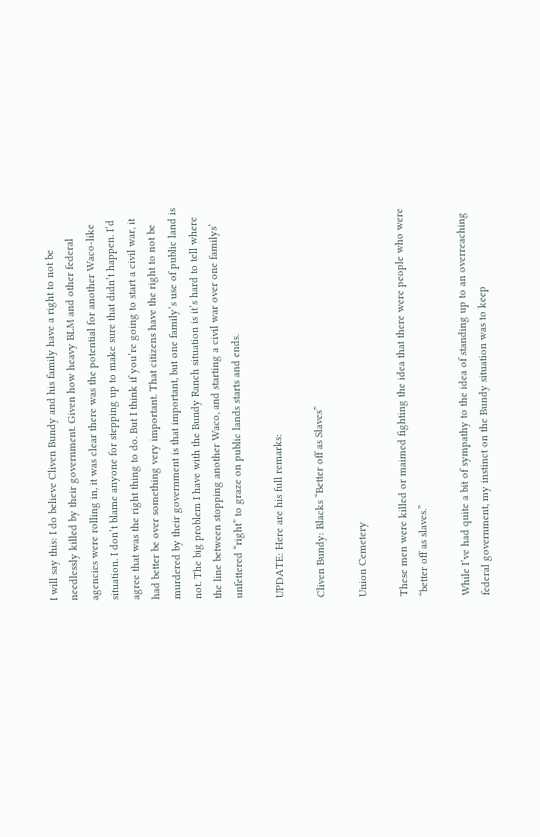I will say this: I do believe Cliven Bundy and his family have a right to not be needlessly killed by their government. Given how heavy BLM and other federal agencies were rolling in, it was clear there was the potential for another Waco-like situation. I don’t blame anyone for stepping up to make sure that didn’t happen. I’d agree that was the right thing to do. But I think if you’re going to start a civil war, it had better be over something very important. That citizens have the right to not be murdered by their government is that important, but one family’s use of public land is not. The big problem I have with the Bundy Ranch situation is it’s hard to tell where the line between stopping another Waco, and starting a civil war over one familys’ unfettered “right” to graze on public lands starts and ends.

UPDATE: Here are his full remarks:

Cliven Bundy: Blacks “Better off as Slaves”

Union Cemetery

These men were killed or maimed fighting the idea that there were people who were “better off as slaves.”

While I’ve had quite a bit of sympathy to the idea of standing up to an overreaching federal government, my instinct on the Bundy situation was to keep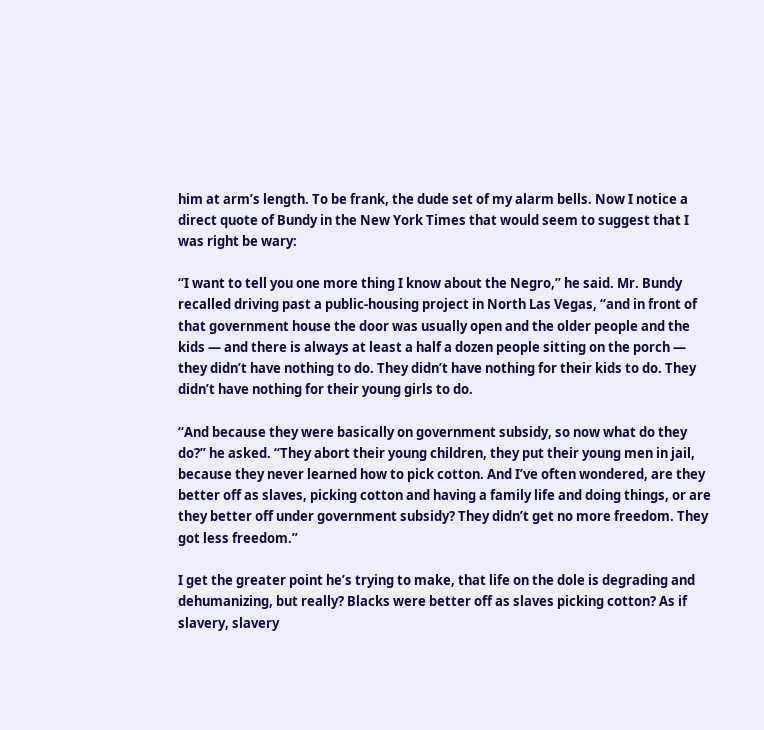him at arm’s length. To be frank, the dude set of my alarm bells. Now I notice a direct quote of Bundy in the New York Times that would seem to suggest that I was right be wary:

“I want to tell you one more thing I know about the Negro,” he said. Mr. Bundy recalled driving past a public-housing project in North Las Vegas, “and in front of that government house the door was usually open and the older people and the kids — and there is always at least a half a dozen people sitting on the porch — they didn’t have nothing to do. They didn’t have nothing for their kids to do. They didn’t have nothing for their young girls to do.

“And because they were basically on government subsidy, so now what do they do?” he asked. “They abort their young children, they put their young men in jail, because they never learned how to pick cotton. And I’ve often wondered, are they better off as slaves, picking cotton and having a family life and doing things, or are they better off under government subsidy? They didn’t get no more freedom. They got less freedom.”

I get the greater point he’s trying to make, that life on the dole is degrading and dehumanizing, but really? Blacks were better off as slaves picking cotton? As if slavery, slavery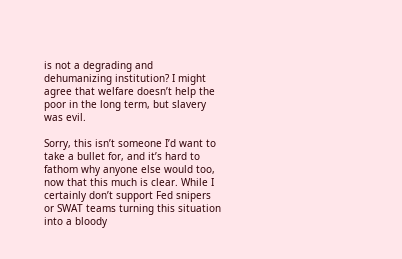is not a degrading and dehumanizing institution? I might agree that welfare doesn’t help the poor in the long term, but slavery was evil.

Sorry, this isn’t someone I’d want to take a bullet for, and it’s hard to fathom why anyone else would too, now that this much is clear. While I certainly don’t support Fed snipers or SWAT teams turning this situation into a bloody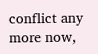conflict any more now,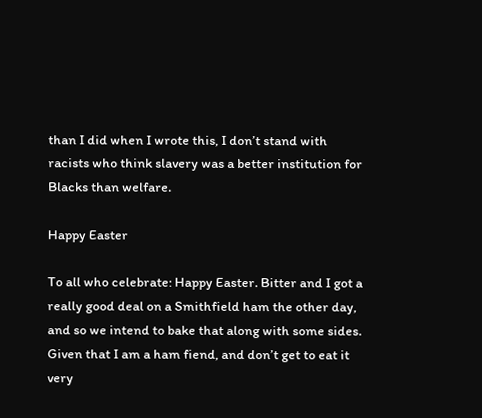than I did when I wrote this, I don’t stand with racists who think slavery was a better institution for Blacks than welfare.

Happy Easter

To all who celebrate: Happy Easter. Bitter and I got a really good deal on a Smithfield ham the other day, and so we intend to bake that along with some sides. Given that I am a ham fiend, and don’t get to eat it very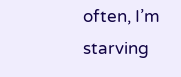often, I’m starving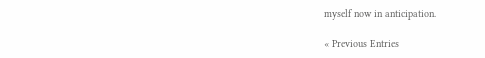myself now in anticipation.

« Previous Entries